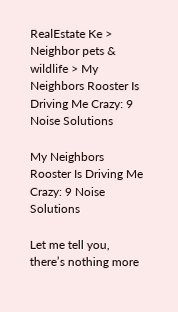RealEstate Ke > Neighbor pets & wildlife > My Neighbors Rooster Is Driving Me Crazy: 9 Noise Solutions

My Neighbors Rooster Is Driving Me Crazy: 9 Noise Solutions

Let me tell you, there’s nothing more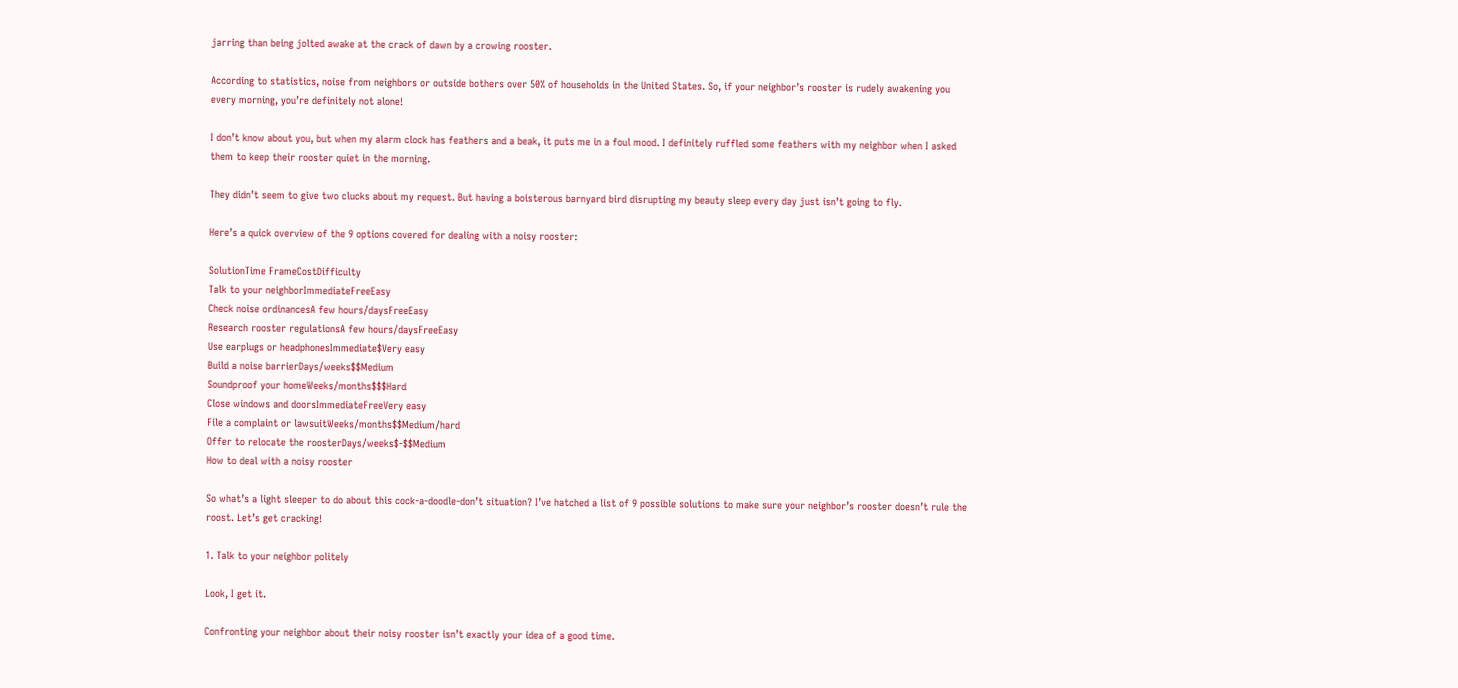jarring than being jolted awake at the crack of dawn by a crowing rooster.

According to statistics, noise from neighbors or outside bothers over 50% of households in the United States. So, if your neighbor’s rooster is rudely awakening you every morning, you’re definitely not alone!

I don’t know about you, but when my alarm clock has feathers and a beak, it puts me in a foul mood. I definitely ruffled some feathers with my neighbor when I asked them to keep their rooster quiet in the morning.

They didn’t seem to give two clucks about my request. But having a boisterous barnyard bird disrupting my beauty sleep every day just isn’t going to fly.

Here’s a quick overview of the 9 options covered for dealing with a noisy rooster:

SolutionTime FrameCostDifficulty
Talk to your neighborImmediateFreeEasy
Check noise ordinancesA few hours/daysFreeEasy
Research rooster regulationsA few hours/daysFreeEasy
Use earplugs or headphonesImmediate$Very easy
Build a noise barrierDays/weeks$$Medium
Soundproof your homeWeeks/months$$$Hard
Close windows and doorsImmediateFreeVery easy
File a complaint or lawsuitWeeks/months$$Medium/hard
Offer to relocate the roosterDays/weeks$-$$Medium
How to deal with a noisy rooster

So what’s a light sleeper to do about this cock-a-doodle-don’t situation? I’ve hatched a list of 9 possible solutions to make sure your neighbor’s rooster doesn’t rule the roost. Let’s get cracking!

1. Talk to your neighbor politely

Look, I get it.

Confronting your neighbor about their noisy rooster isn’t exactly your idea of a good time.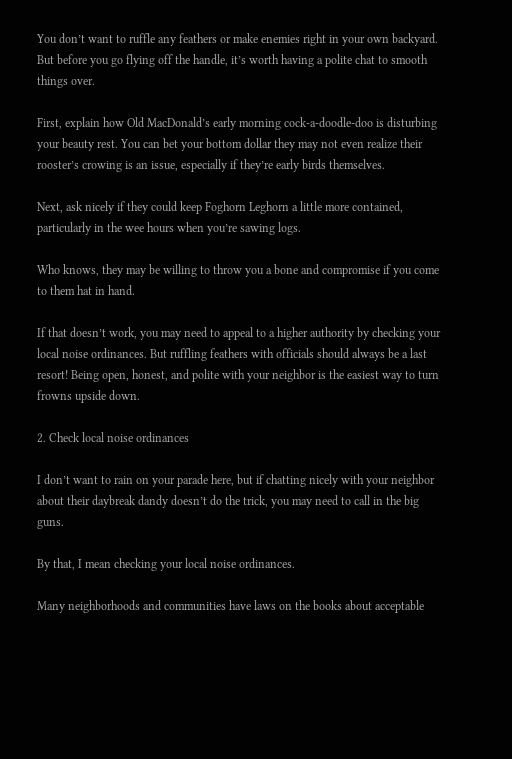You don’t want to ruffle any feathers or make enemies right in your own backyard. But before you go flying off the handle, it’s worth having a polite chat to smooth things over.

First, explain how Old MacDonald’s early morning cock-a-doodle-doo is disturbing your beauty rest. You can bet your bottom dollar they may not even realize their rooster’s crowing is an issue, especially if they’re early birds themselves.

Next, ask nicely if they could keep Foghorn Leghorn a little more contained, particularly in the wee hours when you’re sawing logs.

Who knows, they may be willing to throw you a bone and compromise if you come to them hat in hand.

If that doesn’t work, you may need to appeal to a higher authority by checking your local noise ordinances. But ruffling feathers with officials should always be a last resort! Being open, honest, and polite with your neighbor is the easiest way to turn frowns upside down.

2. Check local noise ordinances

I don’t want to rain on your parade here, but if chatting nicely with your neighbor about their daybreak dandy doesn’t do the trick, you may need to call in the big guns.

By that, I mean checking your local noise ordinances.

Many neighborhoods and communities have laws on the books about acceptable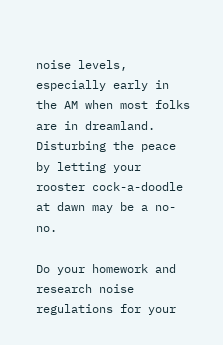noise levels, especially early in the AM when most folks are in dreamland. Disturbing the peace by letting your rooster cock-a-doodle at dawn may be a no-no.

Do your homework and research noise regulations for your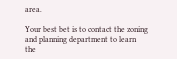area.

Your best bet is to contact the zoning and planning department to learn the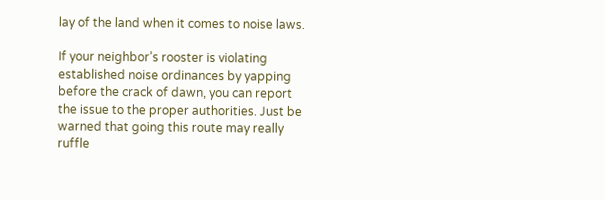lay of the land when it comes to noise laws.

If your neighbor’s rooster is violating established noise ordinances by yapping before the crack of dawn, you can report the issue to the proper authorities. Just be warned that going this route may really ruffle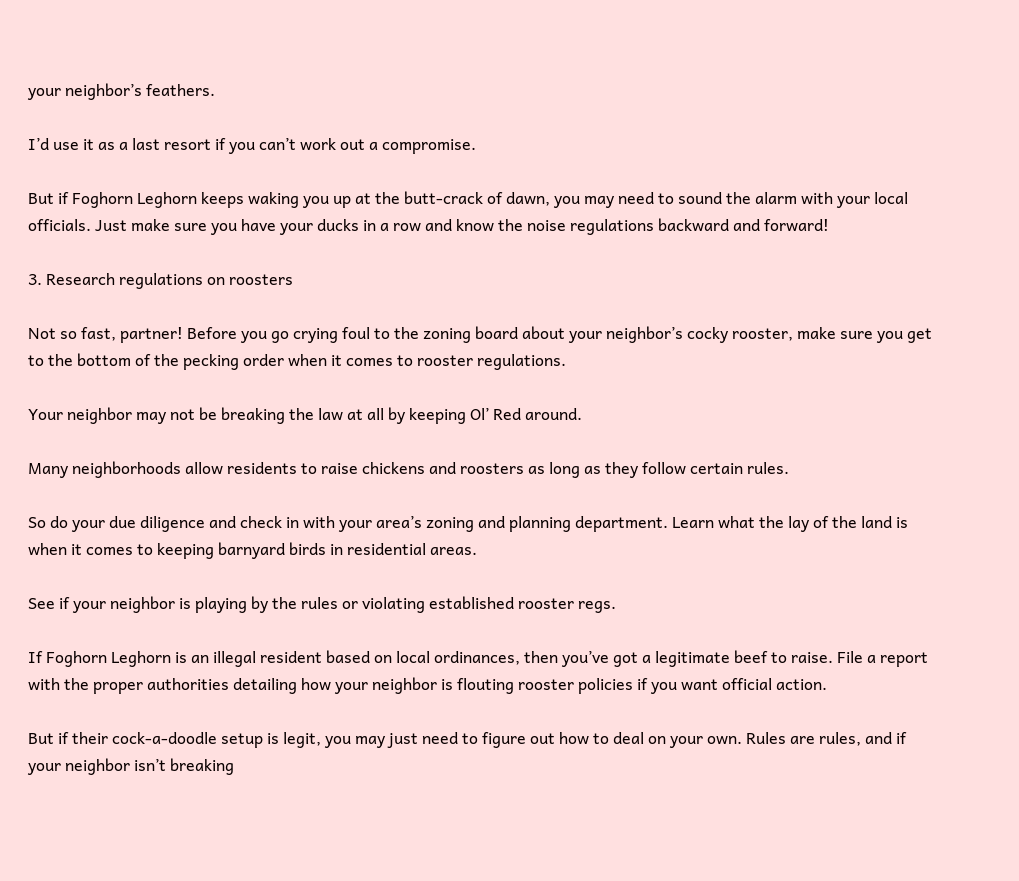your neighbor’s feathers.

I’d use it as a last resort if you can’t work out a compromise.

But if Foghorn Leghorn keeps waking you up at the butt-crack of dawn, you may need to sound the alarm with your local officials. Just make sure you have your ducks in a row and know the noise regulations backward and forward!

3. Research regulations on roosters

Not so fast, partner! Before you go crying foul to the zoning board about your neighbor’s cocky rooster, make sure you get to the bottom of the pecking order when it comes to rooster regulations.

Your neighbor may not be breaking the law at all by keeping Ol’ Red around.

Many neighborhoods allow residents to raise chickens and roosters as long as they follow certain rules.

So do your due diligence and check in with your area’s zoning and planning department. Learn what the lay of the land is when it comes to keeping barnyard birds in residential areas.

See if your neighbor is playing by the rules or violating established rooster regs.

If Foghorn Leghorn is an illegal resident based on local ordinances, then you’ve got a legitimate beef to raise. File a report with the proper authorities detailing how your neighbor is flouting rooster policies if you want official action.

But if their cock-a-doodle setup is legit, you may just need to figure out how to deal on your own. Rules are rules, and if your neighbor isn’t breaking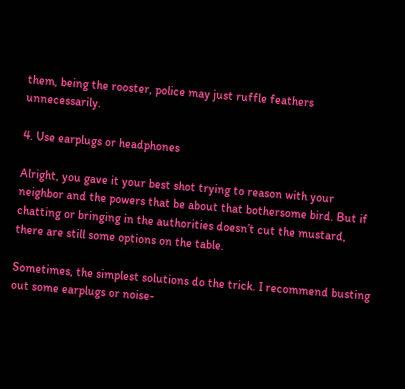them, being the rooster, police may just ruffle feathers unnecessarily.

4. Use earplugs or headphones

Alright, you gave it your best shot trying to reason with your neighbor and the powers that be about that bothersome bird. But if chatting or bringing in the authorities doesn’t cut the mustard, there are still some options on the table.

Sometimes, the simplest solutions do the trick. I recommend busting out some earplugs or noise-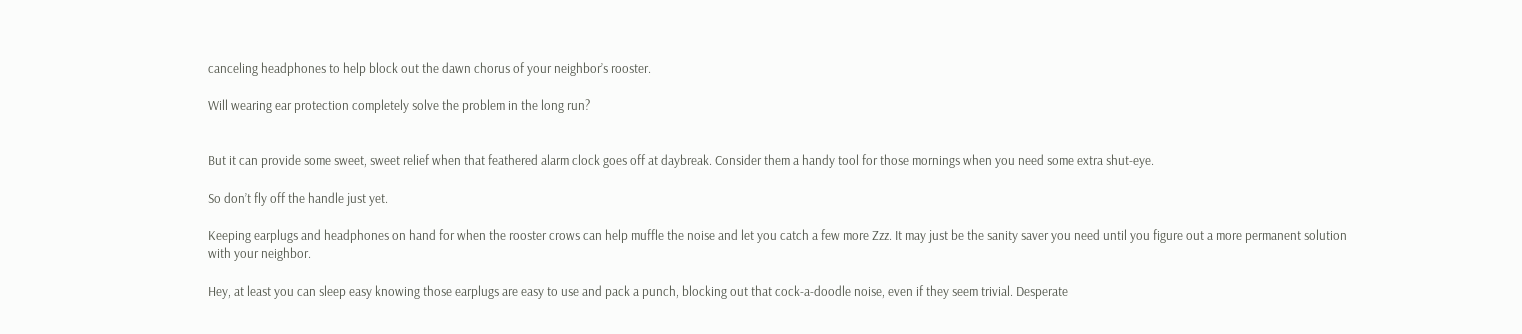canceling headphones to help block out the dawn chorus of your neighbor’s rooster.

Will wearing ear protection completely solve the problem in the long run?


But it can provide some sweet, sweet relief when that feathered alarm clock goes off at daybreak. Consider them a handy tool for those mornings when you need some extra shut-eye.

So don’t fly off the handle just yet.

Keeping earplugs and headphones on hand for when the rooster crows can help muffle the noise and let you catch a few more Zzz. It may just be the sanity saver you need until you figure out a more permanent solution with your neighbor.

Hey, at least you can sleep easy knowing those earplugs are easy to use and pack a punch, blocking out that cock-a-doodle noise, even if they seem trivial. Desperate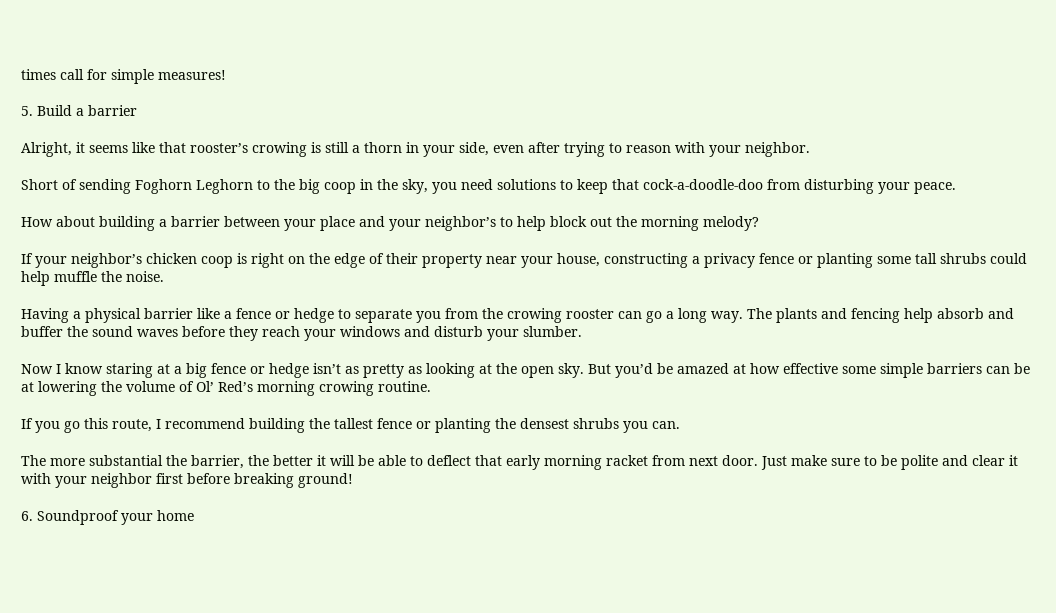times call for simple measures!

5. Build a barrier

Alright, it seems like that rooster’s crowing is still a thorn in your side, even after trying to reason with your neighbor.

Short of sending Foghorn Leghorn to the big coop in the sky, you need solutions to keep that cock-a-doodle-doo from disturbing your peace.

How about building a barrier between your place and your neighbor’s to help block out the morning melody?

If your neighbor’s chicken coop is right on the edge of their property near your house, constructing a privacy fence or planting some tall shrubs could help muffle the noise.

Having a physical barrier like a fence or hedge to separate you from the crowing rooster can go a long way. The plants and fencing help absorb and buffer the sound waves before they reach your windows and disturb your slumber.

Now I know staring at a big fence or hedge isn’t as pretty as looking at the open sky. But you’d be amazed at how effective some simple barriers can be at lowering the volume of Ol’ Red’s morning crowing routine.

If you go this route, I recommend building the tallest fence or planting the densest shrubs you can.

The more substantial the barrier, the better it will be able to deflect that early morning racket from next door. Just make sure to be polite and clear it with your neighbor first before breaking ground!

6. Soundproof your home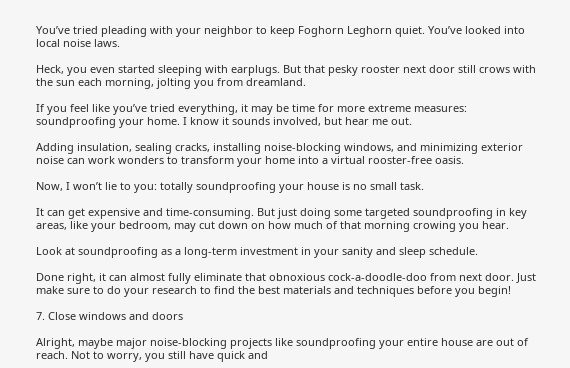You’ve tried pleading with your neighbor to keep Foghorn Leghorn quiet. You’ve looked into local noise laws.

Heck, you even started sleeping with earplugs. But that pesky rooster next door still crows with the sun each morning, jolting you from dreamland.

If you feel like you’ve tried everything, it may be time for more extreme measures: soundproofing your home. I know it sounds involved, but hear me out.

Adding insulation, sealing cracks, installing noise-blocking windows, and minimizing exterior noise can work wonders to transform your home into a virtual rooster-free oasis.

Now, I won’t lie to you: totally soundproofing your house is no small task.

It can get expensive and time-consuming. But just doing some targeted soundproofing in key areas, like your bedroom, may cut down on how much of that morning crowing you hear.

Look at soundproofing as a long-term investment in your sanity and sleep schedule.

Done right, it can almost fully eliminate that obnoxious cock-a-doodle-doo from next door. Just make sure to do your research to find the best materials and techniques before you begin!

7. Close windows and doors

Alright, maybe major noise-blocking projects like soundproofing your entire house are out of reach. Not to worry, you still have quick and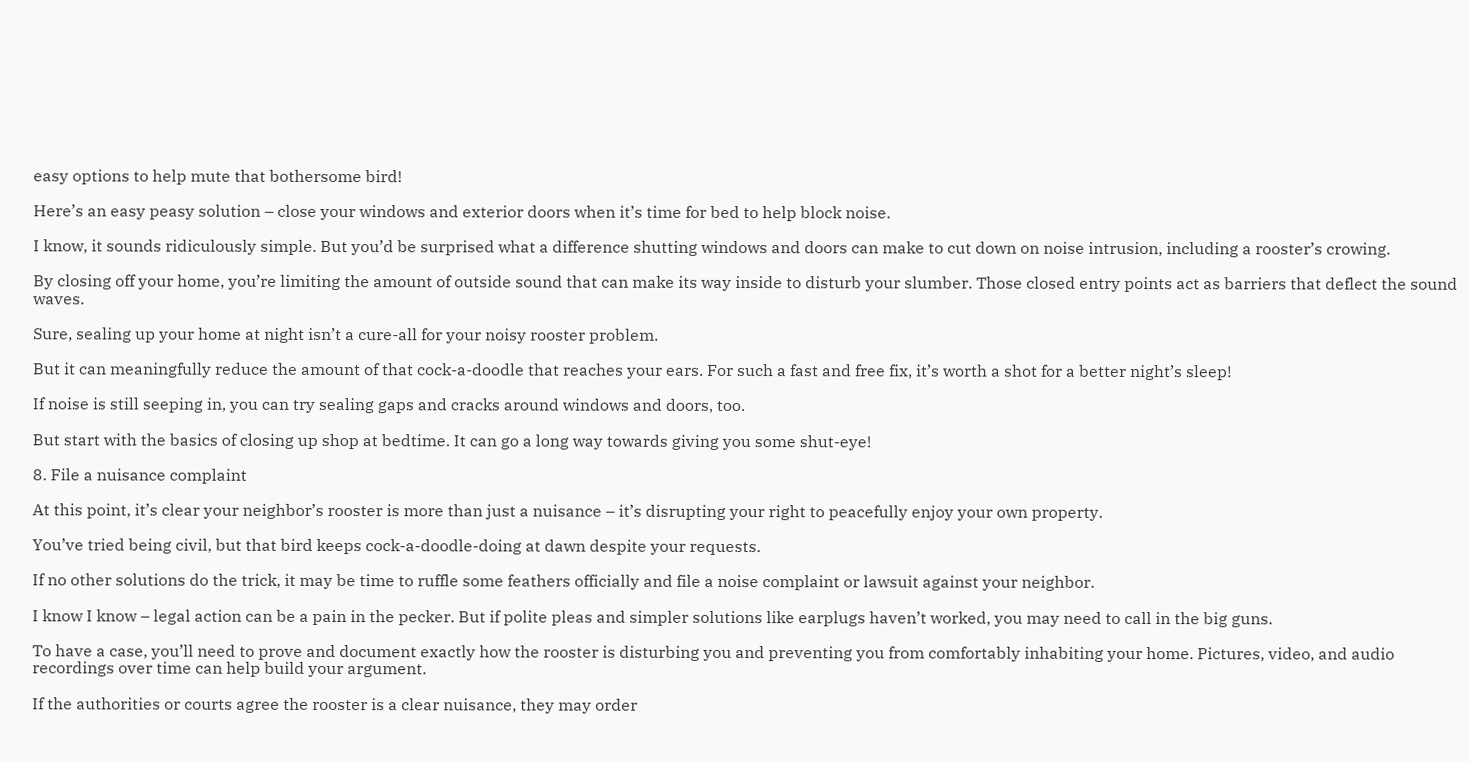easy options to help mute that bothersome bird!

Here’s an easy peasy solution – close your windows and exterior doors when it’s time for bed to help block noise.

I know, it sounds ridiculously simple. But you’d be surprised what a difference shutting windows and doors can make to cut down on noise intrusion, including a rooster’s crowing.

By closing off your home, you’re limiting the amount of outside sound that can make its way inside to disturb your slumber. Those closed entry points act as barriers that deflect the sound waves.

Sure, sealing up your home at night isn’t a cure-all for your noisy rooster problem.

But it can meaningfully reduce the amount of that cock-a-doodle that reaches your ears. For such a fast and free fix, it’s worth a shot for a better night’s sleep!

If noise is still seeping in, you can try sealing gaps and cracks around windows and doors, too.

But start with the basics of closing up shop at bedtime. It can go a long way towards giving you some shut-eye!

8. File a nuisance complaint

At this point, it’s clear your neighbor’s rooster is more than just a nuisance – it’s disrupting your right to peacefully enjoy your own property.

You’ve tried being civil, but that bird keeps cock-a-doodle-doing at dawn despite your requests.

If no other solutions do the trick, it may be time to ruffle some feathers officially and file a noise complaint or lawsuit against your neighbor.

I know I know – legal action can be a pain in the pecker. But if polite pleas and simpler solutions like earplugs haven’t worked, you may need to call in the big guns.

To have a case, you’ll need to prove and document exactly how the rooster is disturbing you and preventing you from comfortably inhabiting your home. Pictures, video, and audio recordings over time can help build your argument.

If the authorities or courts agree the rooster is a clear nuisance, they may order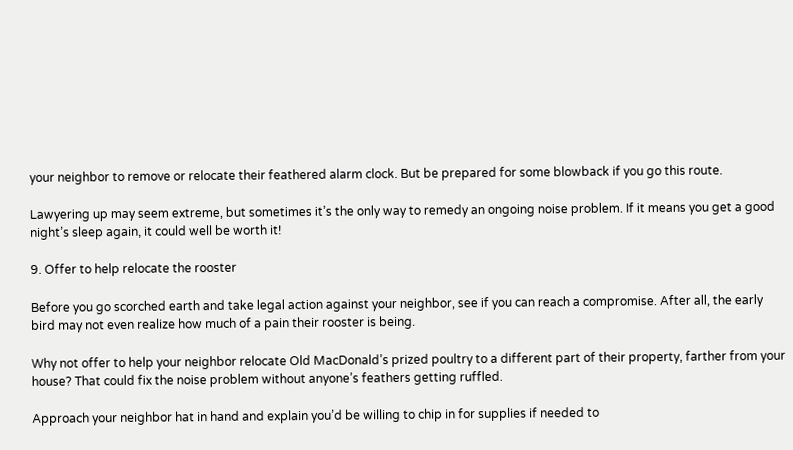your neighbor to remove or relocate their feathered alarm clock. But be prepared for some blowback if you go this route.

Lawyering up may seem extreme, but sometimes it’s the only way to remedy an ongoing noise problem. If it means you get a good night’s sleep again, it could well be worth it!

9. Offer to help relocate the rooster

Before you go scorched earth and take legal action against your neighbor, see if you can reach a compromise. After all, the early bird may not even realize how much of a pain their rooster is being.

Why not offer to help your neighbor relocate Old MacDonald’s prized poultry to a different part of their property, farther from your house? That could fix the noise problem without anyone’s feathers getting ruffled.

Approach your neighbor hat in hand and explain you’d be willing to chip in for supplies if needed to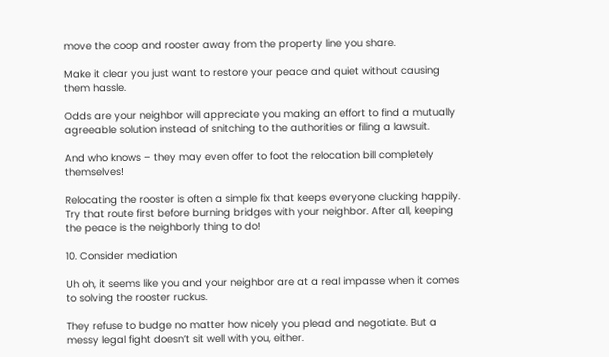move the coop and rooster away from the property line you share.

Make it clear you just want to restore your peace and quiet without causing them hassle.

Odds are your neighbor will appreciate you making an effort to find a mutually agreeable solution instead of snitching to the authorities or filing a lawsuit.

And who knows – they may even offer to foot the relocation bill completely themselves!

Relocating the rooster is often a simple fix that keeps everyone clucking happily. Try that route first before burning bridges with your neighbor. After all, keeping the peace is the neighborly thing to do!

10. Consider mediation

Uh oh, it seems like you and your neighbor are at a real impasse when it comes to solving the rooster ruckus.

They refuse to budge no matter how nicely you plead and negotiate. But a messy legal fight doesn’t sit well with you, either.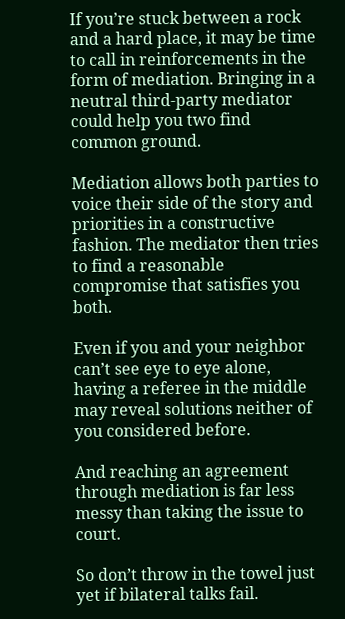If you’re stuck between a rock and a hard place, it may be time to call in reinforcements in the form of mediation. Bringing in a neutral third-party mediator could help you two find common ground.

Mediation allows both parties to voice their side of the story and priorities in a constructive fashion. The mediator then tries to find a reasonable compromise that satisfies you both.

Even if you and your neighbor can’t see eye to eye alone, having a referee in the middle may reveal solutions neither of you considered before.

And reaching an agreement through mediation is far less messy than taking the issue to court.

So don’t throw in the towel just yet if bilateral talks fail.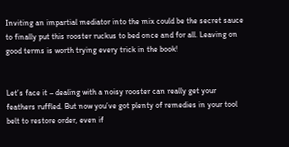Inviting an impartial mediator into the mix could be the secret sauce to finally put this rooster ruckus to bed once and for all. Leaving on good terms is worth trying every trick in the book!


Let’s face it – dealing with a noisy rooster can really get your feathers ruffled. But now you’ve got plenty of remedies in your tool belt to restore order, even if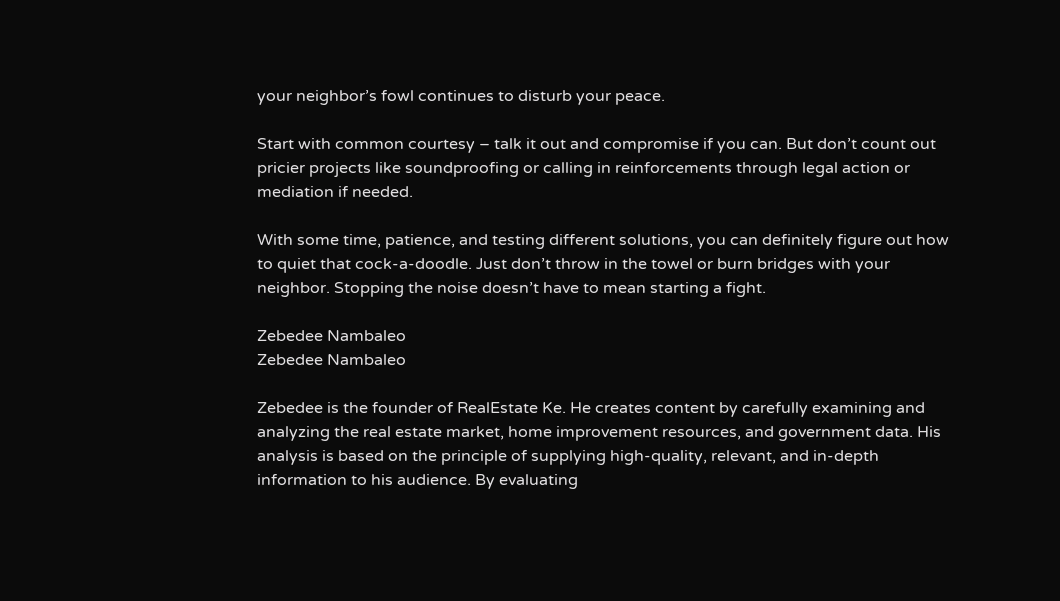your neighbor’s fowl continues to disturb your peace.

Start with common courtesy – talk it out and compromise if you can. But don’t count out pricier projects like soundproofing or calling in reinforcements through legal action or mediation if needed.

With some time, patience, and testing different solutions, you can definitely figure out how to quiet that cock-a-doodle. Just don’t throw in the towel or burn bridges with your neighbor. Stopping the noise doesn’t have to mean starting a fight.

Zebedee Nambaleo
Zebedee Nambaleo

Zebedee is the founder of RealEstate Ke. He creates content by carefully examining and analyzing the real estate market, home improvement resources, and government data. His analysis is based on the principle of supplying high-quality, relevant, and in-depth information to his audience. By evaluating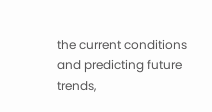the current conditions and predicting future trends,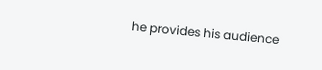he provides his audience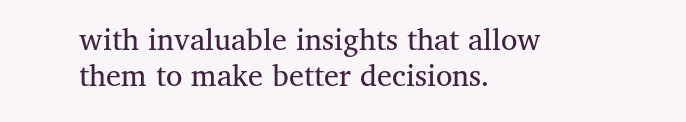with invaluable insights that allow them to make better decisions.